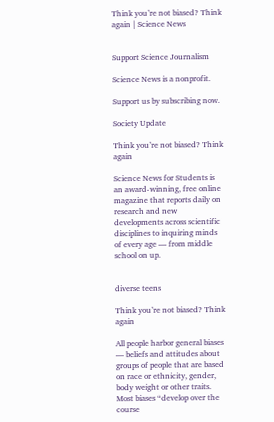Think you’re not biased? Think again | Science News


Support Science Journalism

Science News is a nonprofit.

Support us by subscribing now.

Society Update

Think you’re not biased? Think again

Science News for Students is an award-winning, free online magazine that reports daily on research and new developments across scientific disciplines to inquiring minds of every age — from middle school on up.


diverse teens

Think you’re not biased? Think again

All people harbor general biases — beliefs and attitudes about groups of people that are based on race or ethnicity, gender, body weight or other traits. Most biases “develop over the course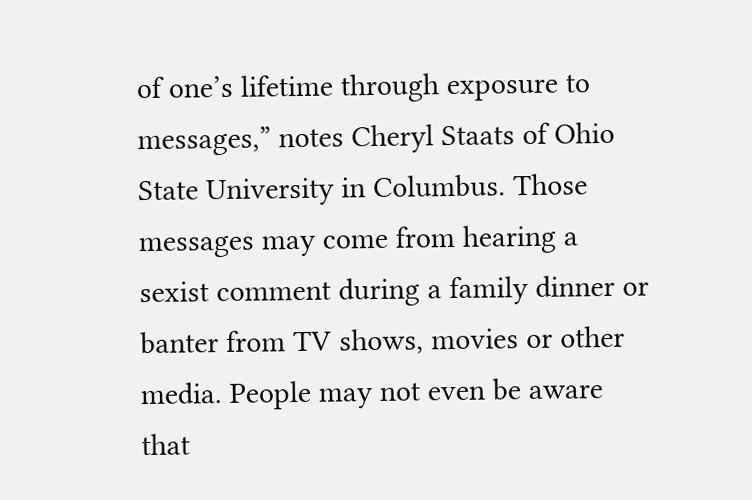of one’s lifetime through exposure to messages,” notes Cheryl Staats of Ohio State University in Columbus. Those messages may come from hearing a sexist comment during a family dinner or banter from TV shows, movies or other media. People may not even be aware that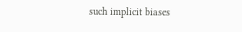such implicit biases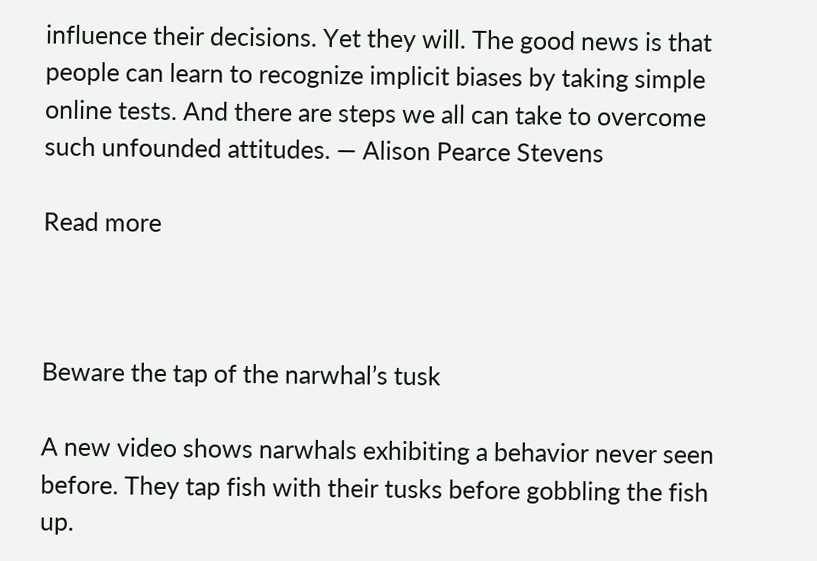influence their decisions. Yet they will. The good news is that people can learn to recognize implicit biases by taking simple online tests. And there are steps we all can take to overcome such unfounded attitudes. — Alison Pearce Stevens

Read more



Beware the tap of the narwhal’s tusk

A new video shows narwhals exhibiting a behavior never seen before. They tap fish with their tusks before gobbling the fish up.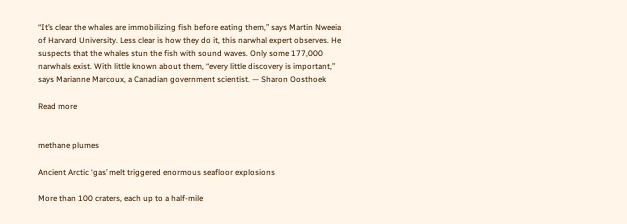“It’s clear the whales are immobilizing fish before eating them,” says Martin Nweeia of Harvard University. Less clear is how they do it, this narwhal expert observes. He suspects that the whales stun the fish with sound waves. Only some 177,000 narwhals exist. With little known about them, “every little discovery is important,” says Marianne Marcoux, a Canadian government scientist. — Sharon Oosthoek

Read more


methane plumes

Ancient Arctic ‘gas’ melt triggered enormous seafloor explosions

More than 100 craters, each up to a half-mile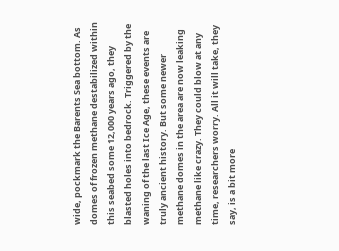wide, pockmark the Barents Sea bottom. As domes of frozen methane destabilized within this seabed some 12,000 years ago, they blasted holes into bedrock. Triggered by the waning of the last Ice Age, these events are truly ancient history. But some newer methane domes in the area are now leaking methane like crazy. They could blow at any time, researchers worry. All it will take, they say, is a bit more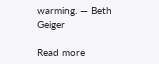warming. — Beth Geiger

Read more